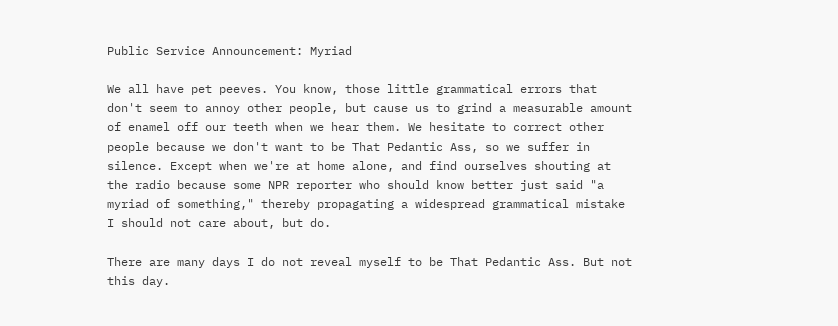Public Service Announcement: Myriad

We all have pet peeves. You know, those little grammatical errors that don't seem to annoy other people, but cause us to grind a measurable amount of enamel off our teeth when we hear them. We hesitate to correct other people because we don't want to be That Pedantic Ass, so we suffer in silence. Except when we're at home alone, and find ourselves shouting at the radio because some NPR reporter who should know better just said "a myriad of something," thereby propagating a widespread grammatical mistake I should not care about, but do.

There are many days I do not reveal myself to be That Pedantic Ass. But not this day.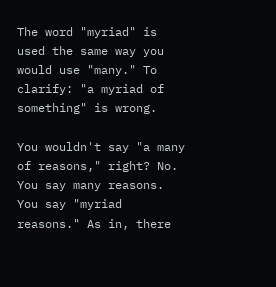The word "myriad" is used the same way you would use "many." To clarify: "a myriad of something" is wrong.

You wouldn't say "a many of reasons," right? No. You say many reasons. You say "myriad reasons." As in, there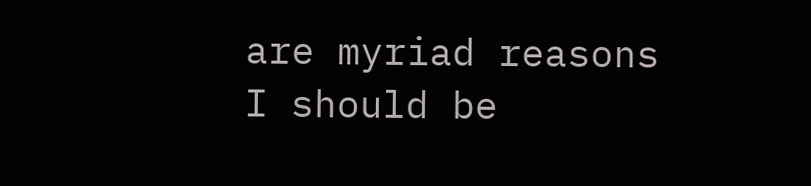are myriad reasons I should be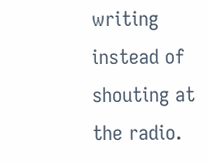writing instead of shouting at the radio.